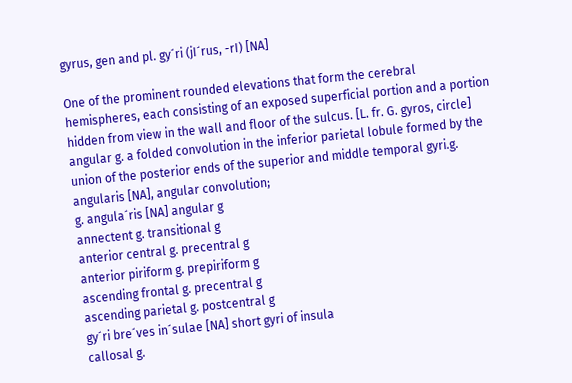gyrus, gen and pl. gy´ri (jI´rus, -rI) [NA]

One of the prominent rounded elevations that form the cerebral hemispheres, each consisting of an exposed superficial portion and a portion hidden from view in the wall and floor of the sulcus. [L. fr. G. gyros, circle]
angular g. a folded convolution in the inferior parietal lobule formed by the union of the posterior ends of the superior and middle temporal gyri.g. angularis [NA], angular convolution;
g. angula´ris [NA] angular g
annectent g. transitional g
anterior central g. precentral g
anterior piriform g. prepiriform g
ascending frontal g. precentral g
ascending parietal g. postcentral g
gy´ri bre´ves in´sulae [NA] short gyri of insula
callosal g.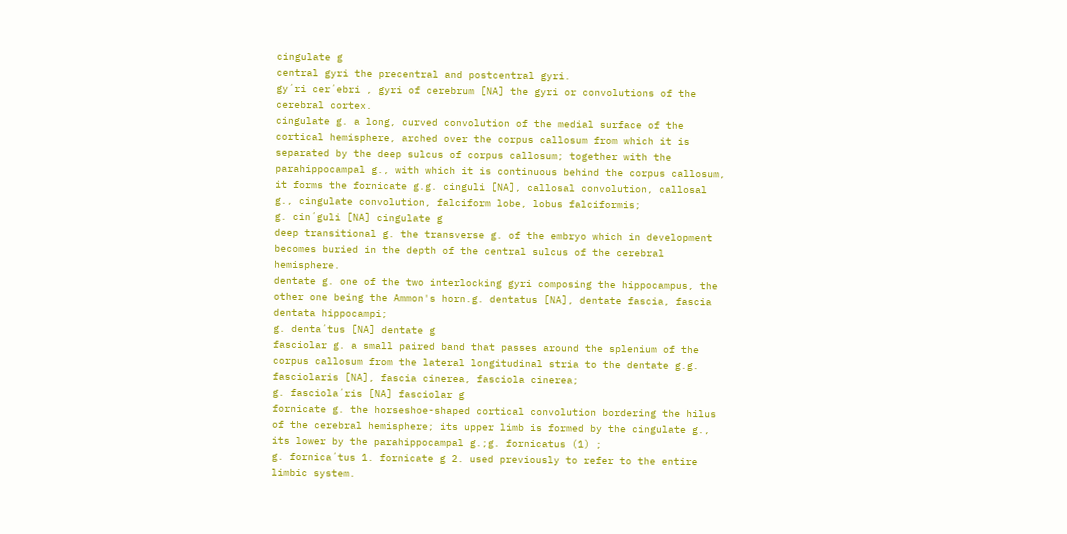cingulate g
central gyri the precentral and postcentral gyri.
gy´ri cer´ebri , gyri of cerebrum [NA] the gyri or convolutions of the cerebral cortex.
cingulate g. a long, curved convolution of the medial surface of the cortical hemisphere, arched over the corpus callosum from which it is separated by the deep sulcus of corpus callosum; together with the parahippocampal g., with which it is continuous behind the corpus callosum, it forms the fornicate g.g. cinguli [NA], callosal convolution, callosal g., cingulate convolution, falciform lobe, lobus falciformis;
g. cin´guli [NA] cingulate g
deep transitional g. the transverse g. of the embryo which in development becomes buried in the depth of the central sulcus of the cerebral hemisphere.
dentate g. one of the two interlocking gyri composing the hippocampus, the other one being the Ammon's horn.g. dentatus [NA], dentate fascia, fascia dentata hippocampi;
g. denta´tus [NA] dentate g
fasciolar g. a small paired band that passes around the splenium of the corpus callosum from the lateral longitudinal stria to the dentate g.g. fasciolaris [NA], fascia cinerea, fasciola cinerea;
g. fasciola´ris [NA] fasciolar g
fornicate g. the horseshoe-shaped cortical convolution bordering the hilus of the cerebral hemisphere; its upper limb is formed by the cingulate g., its lower by the parahippocampal g.;g. fornicatus (1) ;
g. fornica´tus 1. fornicate g 2. used previously to refer to the entire limbic system.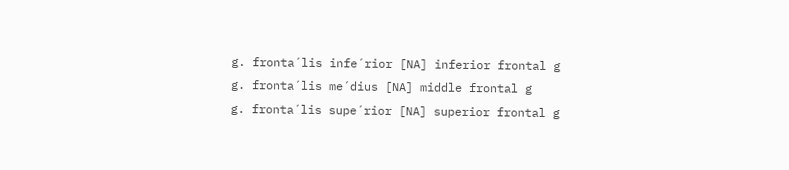g. fronta´lis infe´rior [NA] inferior frontal g
g. fronta´lis me´dius [NA] middle frontal g
g. fronta´lis supe´rior [NA] superior frontal g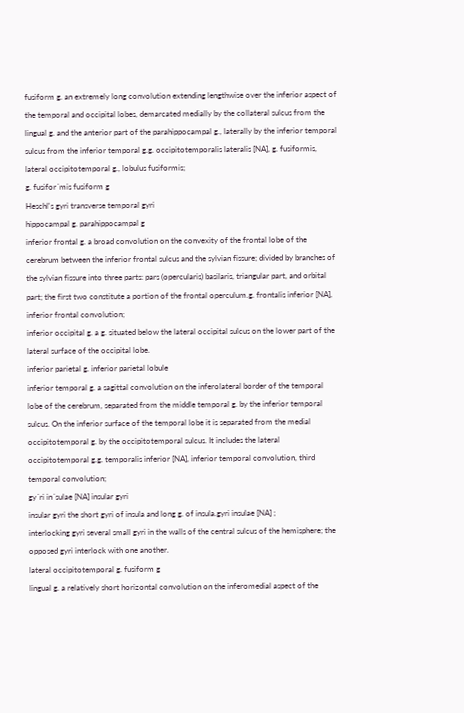fusiform g. an extremely long convolution extending lengthwise over the inferior aspect of the temporal and occipital lobes, demarcated medially by the collateral sulcus from the lingual g. and the anterior part of the parahippocampal g., laterally by the inferior temporal sulcus from the inferior temporal g.g. occipitotemporalis lateralis [NA], g. fusiformis, lateral occipitotemporal g., lobulus fusiformis;
g. fusifor´mis fusiform g
Heschl's gyri transverse temporal gyri
hippocampal g. parahippocampal g
inferior frontal g. a broad convolution on the convexity of the frontal lobe of the cerebrum between the inferior frontal sulcus and the sylvian fissure; divided by branches of the sylvian fissure into three parts: pars (opercularis) basilaris, triangular part, and orbital part; the first two constitute a portion of the frontal operculum.g. frontalis inferior [NA], inferior frontal convolution;
inferior occipital g. a g. situated below the lateral occipital sulcus on the lower part of the lateral surface of the occipital lobe.
inferior parietal g. inferior parietal lobule
inferior temporal g. a sagittal convolution on the inferolateral border of the temporal lobe of the cerebrum, separated from the middle temporal g. by the inferior temporal sulcus. On the inferior surface of the temporal lobe it is separated from the medial occipitotemporal g. by the occipitotemporal sulcus. It includes the lateral occipitotemporal g.g. temporalis inferior [NA], inferior temporal convolution, third temporal convolution;
gy´ri in´sulae [NA] insular gyri
insular gyri the short gyri of insula and long g. of insula.gyri insulae [NA] ;
interlocking gyri several small gyri in the walls of the central sulcus of the hemisphere; the opposed gyri interlock with one another.
lateral occipitotemporal g. fusiform g
lingual g. a relatively short horizontal convolution on the inferomedial aspect of the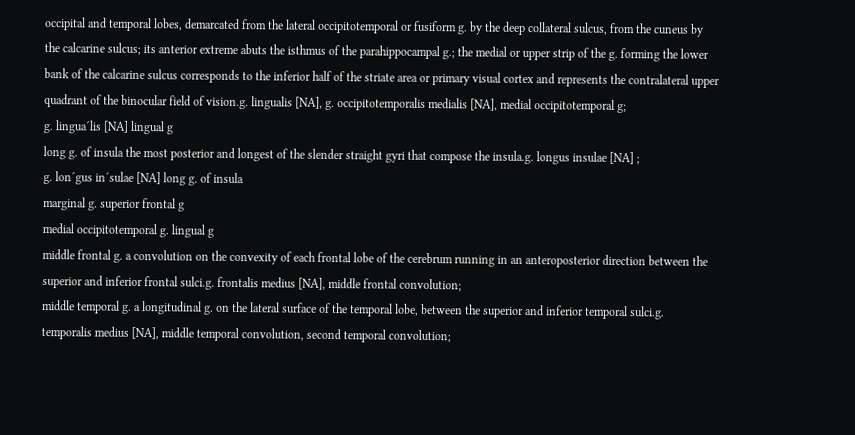occipital and temporal lobes, demarcated from the lateral occipitotemporal or fusiform g. by the deep collateral sulcus, from the cuneus by the calcarine sulcus; its anterior extreme abuts the isthmus of the parahippocampal g.; the medial or upper strip of the g. forming the lower bank of the calcarine sulcus corresponds to the inferior half of the striate area or primary visual cortex and represents the contralateral upper quadrant of the binocular field of vision.g. lingualis [NA], g. occipitotemporalis medialis [NA], medial occipitotemporal g;
g. lingua´lis [NA] lingual g
long g. of insula the most posterior and longest of the slender straight gyri that compose the insula.g. longus insulae [NA] ;
g. lon´gus in´sulae [NA] long g. of insula
marginal g. superior frontal g
medial occipitotemporal g. lingual g
middle frontal g. a convolution on the convexity of each frontal lobe of the cerebrum running in an anteroposterior direction between the superior and inferior frontal sulci.g. frontalis medius [NA], middle frontal convolution;
middle temporal g. a longitudinal g. on the lateral surface of the temporal lobe, between the superior and inferior temporal sulci.g. temporalis medius [NA], middle temporal convolution, second temporal convolution;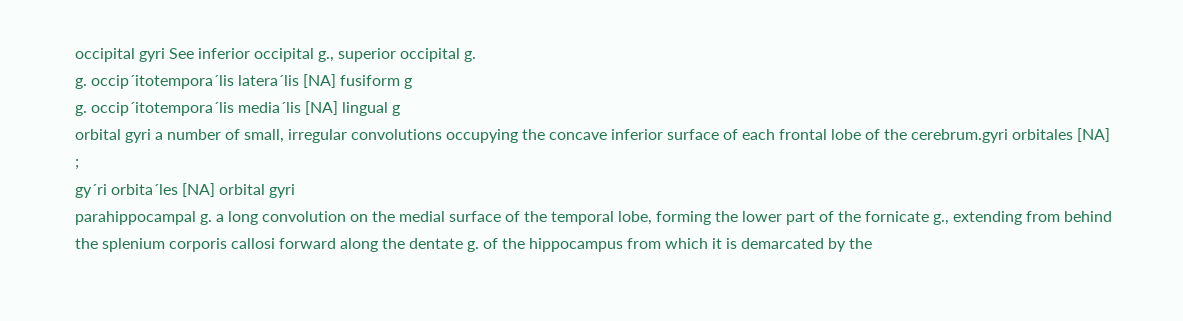occipital gyri See inferior occipital g., superior occipital g.
g. occip´itotempora´lis latera´lis [NA] fusiform g
g. occip´itotempora´lis media´lis [NA] lingual g
orbital gyri a number of small, irregular convolutions occupying the concave inferior surface of each frontal lobe of the cerebrum.gyri orbitales [NA] ;
gy´ri orbita´les [NA] orbital gyri
parahippocampal g. a long convolution on the medial surface of the temporal lobe, forming the lower part of the fornicate g., extending from behind the splenium corporis callosi forward along the dentate g. of the hippocampus from which it is demarcated by the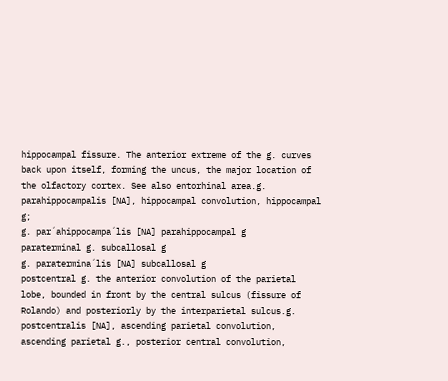hippocampal fissure. The anterior extreme of the g. curves back upon itself, forming the uncus, the major location of the olfactory cortex. See also entorhinal area.g. parahippocampalis [NA], hippocampal convolution, hippocampal g;
g. par´ahippocampa´lis [NA] parahippocampal g
paraterminal g. subcallosal g
g. paratermina´lis [NA] subcallosal g
postcentral g. the anterior convolution of the parietal lobe, bounded in front by the central sulcus (fissure of Rolando) and posteriorly by the interparietal sulcus.g. postcentralis [NA], ascending parietal convolution, ascending parietal g., posterior central convolution,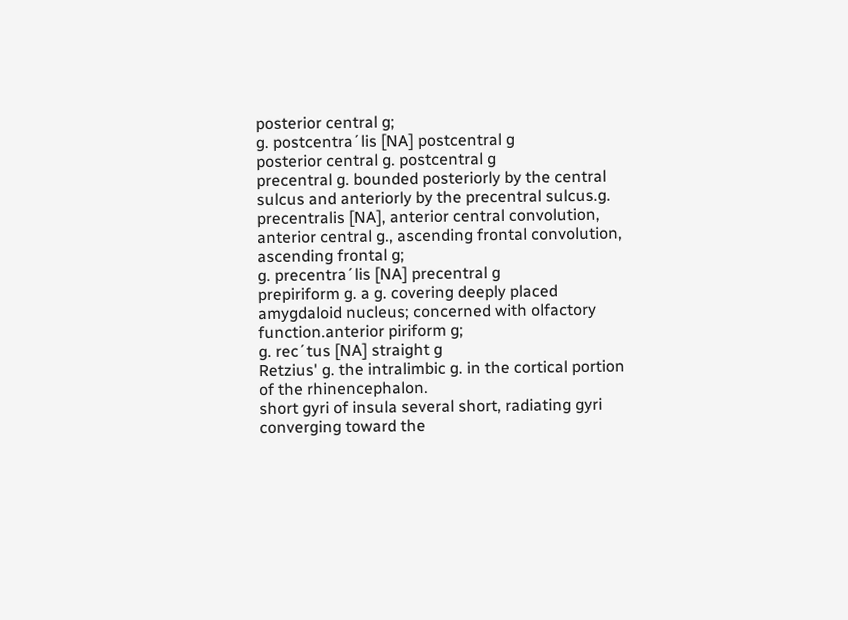posterior central g;
g. postcentra´lis [NA] postcentral g
posterior central g. postcentral g
precentral g. bounded posteriorly by the central sulcus and anteriorly by the precentral sulcus.g. precentralis [NA], anterior central convolution, anterior central g., ascending frontal convolution, ascending frontal g;
g. precentra´lis [NA] precentral g
prepiriform g. a g. covering deeply placed amygdaloid nucleus; concerned with olfactory function.anterior piriform g;
g. rec´tus [NA] straight g
Retzius' g. the intralimbic g. in the cortical portion of the rhinencephalon.
short gyri of insula several short, radiating gyri converging toward the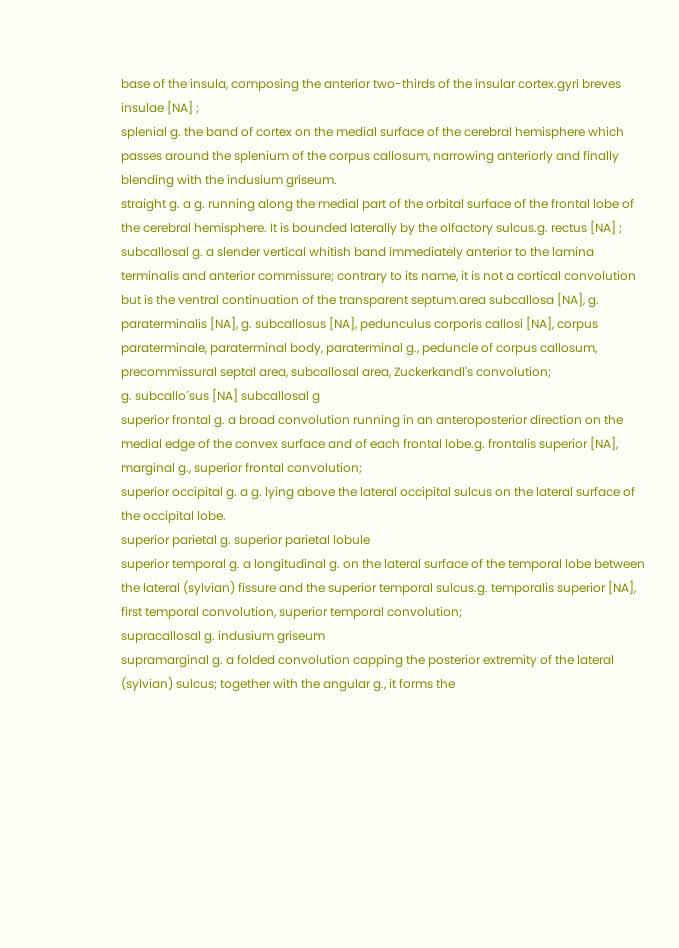base of the insula, composing the anterior two-thirds of the insular cortex.gyri breves insulae [NA] ;
splenial g. the band of cortex on the medial surface of the cerebral hemisphere which passes around the splenium of the corpus callosum, narrowing anteriorly and finally blending with the indusium griseum.
straight g. a g. running along the medial part of the orbital surface of the frontal lobe of the cerebral hemisphere. It is bounded laterally by the olfactory sulcus.g. rectus [NA] ;
subcallosal g. a slender vertical whitish band immediately anterior to the lamina terminalis and anterior commissure; contrary to its name, it is not a cortical convolution but is the ventral continuation of the transparent septum.area subcallosa [NA], g. paraterminalis [NA], g. subcallosus [NA], pedunculus corporis callosi [NA], corpus paraterminale, paraterminal body, paraterminal g., peduncle of corpus callosum, precommissural septal area, subcallosal area, Zuckerkandl's convolution;
g. subcallo´sus [NA] subcallosal g
superior frontal g. a broad convolution running in an anteroposterior direction on the medial edge of the convex surface and of each frontal lobe.g. frontalis superior [NA], marginal g., superior frontal convolution;
superior occipital g. a g. lying above the lateral occipital sulcus on the lateral surface of the occipital lobe.
superior parietal g. superior parietal lobule
superior temporal g. a longitudinal g. on the lateral surface of the temporal lobe between the lateral (sylvian) fissure and the superior temporal sulcus.g. temporalis superior [NA], first temporal convolution, superior temporal convolution;
supracallosal g. indusium griseum
supramarginal g. a folded convolution capping the posterior extremity of the lateral (sylvian) sulcus; together with the angular g., it forms the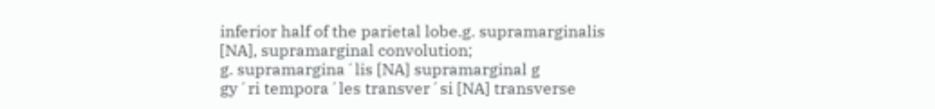inferior half of the parietal lobe.g. supramarginalis [NA], supramarginal convolution;
g. supramargina´lis [NA] supramarginal g
gy´ri tempora´les transver´si [NA] transverse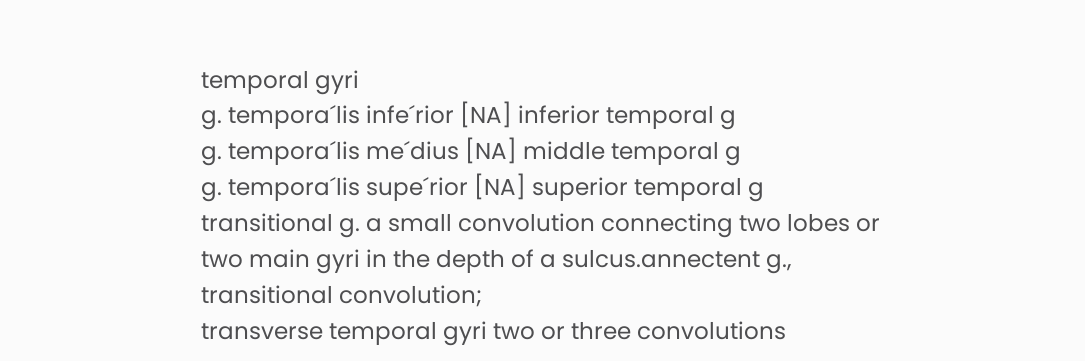temporal gyri
g. tempora´lis infe´rior [NA] inferior temporal g
g. tempora´lis me´dius [NA] middle temporal g
g. tempora´lis supe´rior [NA] superior temporal g
transitional g. a small convolution connecting two lobes or two main gyri in the depth of a sulcus.annectent g., transitional convolution;
transverse temporal gyri two or three convolutions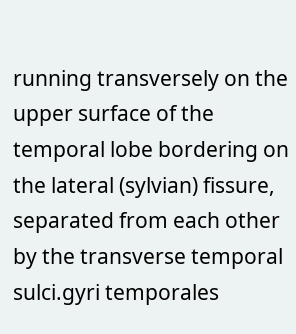running transversely on the upper surface of the temporal lobe bordering on the lateral (sylvian) fissure, separated from each other by the transverse temporal sulci.gyri temporales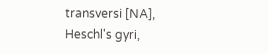transversi [NA], Heschl's gyri,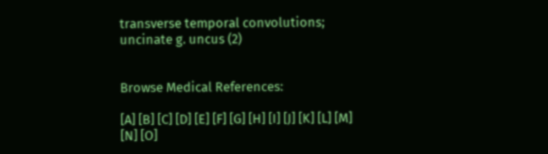transverse temporal convolutions;
uncinate g. uncus (2)


Browse Medical References:

[A] [B] [C] [D] [E] [F] [G] [H] [I] [J] [K] [L] [M]
[N] [O]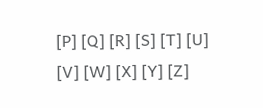[P] [Q] [R] [S] [T] [U] [V] [W] [X] [Y] [Z]